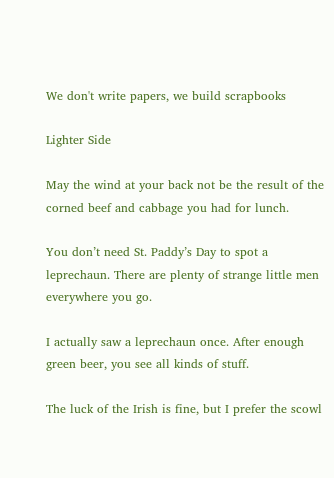We don't write papers, we build scrapbooks

Lighter Side

May the wind at your back not be the result of the corned beef and cabbage you had for lunch.

You don’t need St. Paddy’s Day to spot a leprechaun. There are plenty of strange little men everywhere you go.

I actually saw a leprechaun once. After enough green beer, you see all kinds of stuff.

The luck of the Irish is fine, but I prefer the scowl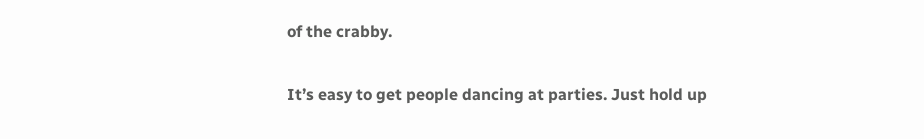of the crabby.

It’s easy to get people dancing at parties. Just hold up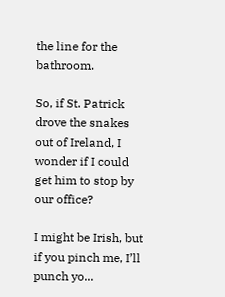the line for the bathroom.

So, if St. Patrick drove the snakes out of Ireland, I wonder if I could get him to stop by our office?

I might be Irish, but if you pinch me, I’ll punch yo...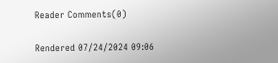Reader Comments(0)

Rendered 07/24/2024 09:06